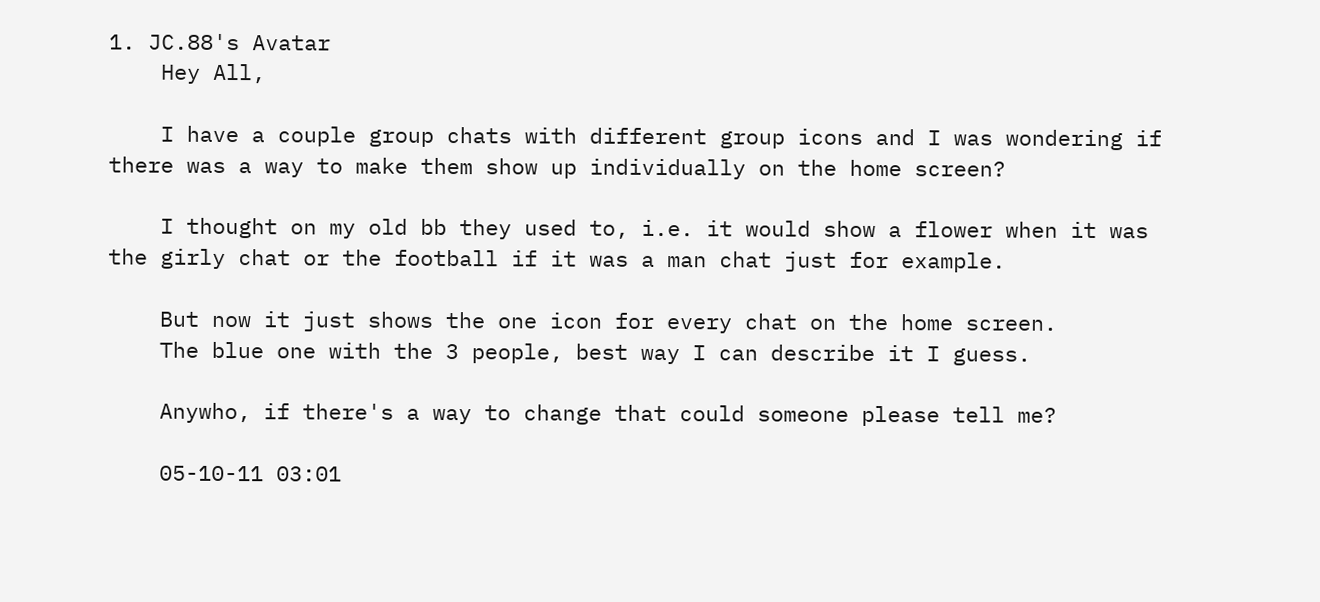1. JC.88's Avatar
    Hey All,

    I have a couple group chats with different group icons and I was wondering if there was a way to make them show up individually on the home screen?

    I thought on my old bb they used to, i.e. it would show a flower when it was the girly chat or the football if it was a man chat just for example.

    But now it just shows the one icon for every chat on the home screen.
    The blue one with the 3 people, best way I can describe it I guess.

    Anywho, if there's a way to change that could someone please tell me?

    05-10-11 03:01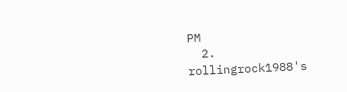PM
  2. rollingrock1988's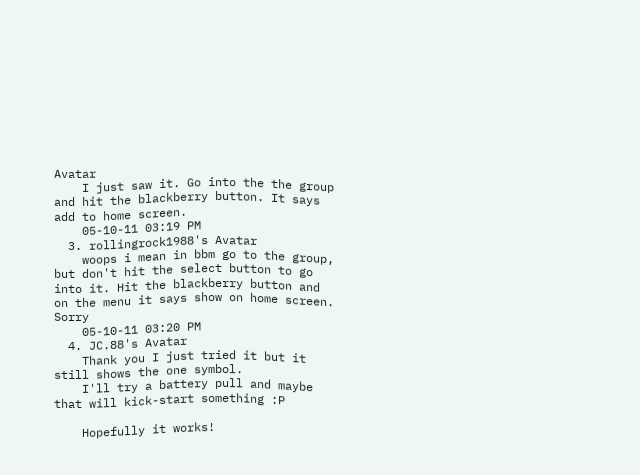Avatar
    I just saw it. Go into the the group and hit the blackberry button. It says add to home screen.
    05-10-11 03:19 PM
  3. rollingrock1988's Avatar
    woops i mean in bbm go to the group, but don't hit the select button to go into it. Hit the blackberry button and on the menu it says show on home screen. Sorry
    05-10-11 03:20 PM
  4. JC.88's Avatar
    Thank you I just tried it but it still shows the one symbol.
    I'll try a battery pull and maybe that will kick-start something :P

    Hopefully it works!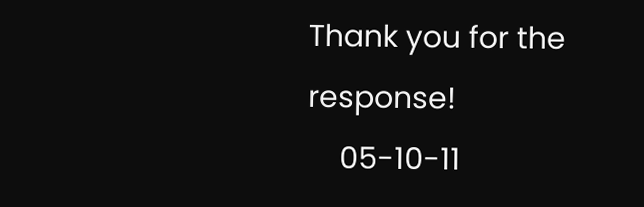Thank you for the response!
    05-10-11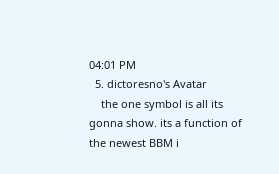04:01 PM
  5. dictoresno's Avatar
    the one symbol is all its gonna show. its a function of the newest BBM i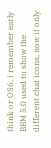think or OS6. i remember early BBM 5.0 used to show the different chat icons, now it only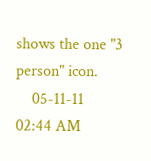shows the one "3 person" icon.
    05-11-11 02:44 AM